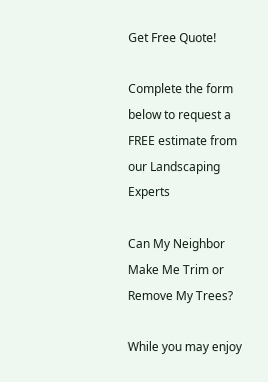Get Free Quote!

Complete the form below to request a FREE estimate from our Landscaping Experts

Can My Neighbor Make Me Trim or Remove My Trees?

While you may enjoy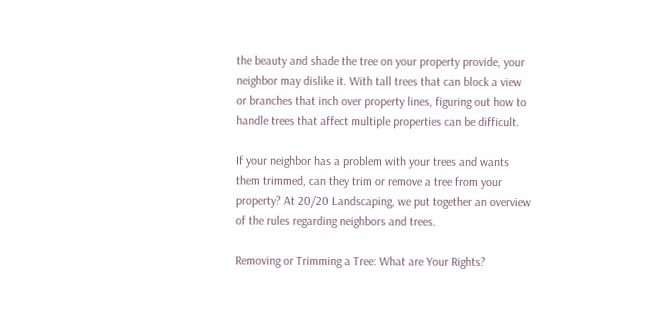the beauty and shade the tree on your property provide, your neighbor may dislike it. With tall trees that can block a view or branches that inch over property lines, figuring out how to handle trees that affect multiple properties can be difficult.

If your neighbor has a problem with your trees and wants them trimmed, can they trim or remove a tree from your property? At 20/20 Landscaping, we put together an overview of the rules regarding neighbors and trees.

Removing or Trimming a Tree: What are Your Rights?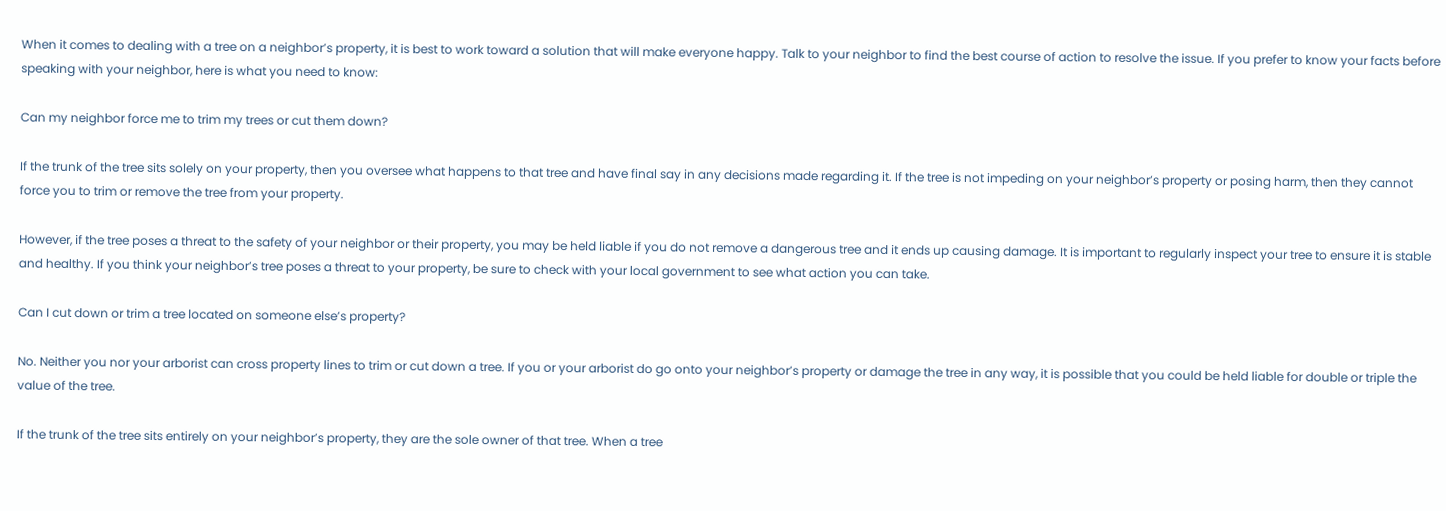When it comes to dealing with a tree on a neighbor’s property, it is best to work toward a solution that will make everyone happy. Talk to your neighbor to find the best course of action to resolve the issue. If you prefer to know your facts before speaking with your neighbor, here is what you need to know:

Can my neighbor force me to trim my trees or cut them down?

If the trunk of the tree sits solely on your property, then you oversee what happens to that tree and have final say in any decisions made regarding it. If the tree is not impeding on your neighbor’s property or posing harm, then they cannot force you to trim or remove the tree from your property.

However, if the tree poses a threat to the safety of your neighbor or their property, you may be held liable if you do not remove a dangerous tree and it ends up causing damage. It is important to regularly inspect your tree to ensure it is stable and healthy. If you think your neighbor’s tree poses a threat to your property, be sure to check with your local government to see what action you can take.

Can I cut down or trim a tree located on someone else’s property?

No. Neither you nor your arborist can cross property lines to trim or cut down a tree. If you or your arborist do go onto your neighbor’s property or damage the tree in any way, it is possible that you could be held liable for double or triple the value of the tree.

If the trunk of the tree sits entirely on your neighbor’s property, they are the sole owner of that tree. When a tree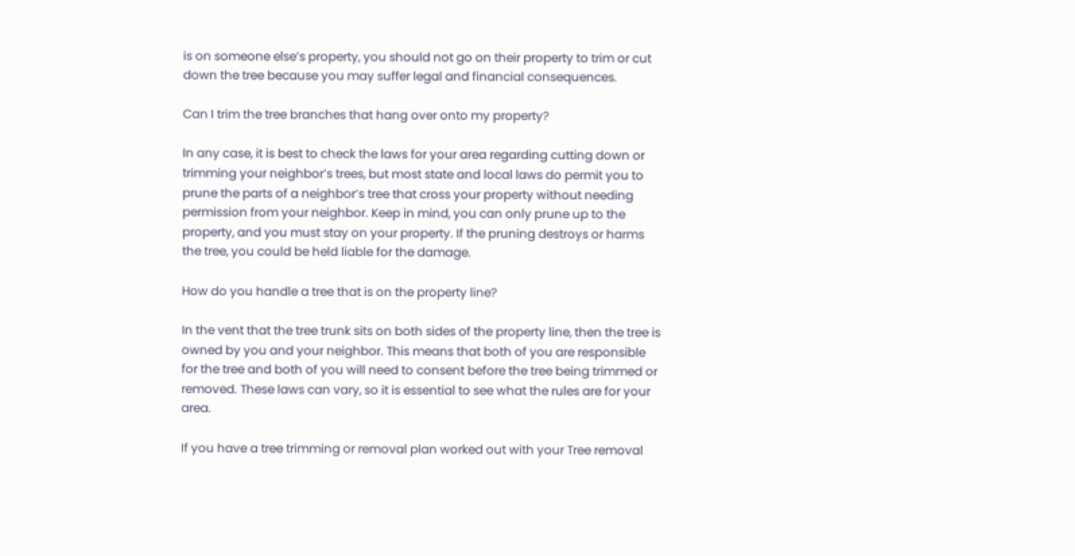is on someone else’s property, you should not go on their property to trim or cut down the tree because you may suffer legal and financial consequences.

Can I trim the tree branches that hang over onto my property?

In any case, it is best to check the laws for your area regarding cutting down or trimming your neighbor’s trees, but most state and local laws do permit you to prune the parts of a neighbor’s tree that cross your property without needing permission from your neighbor. Keep in mind, you can only prune up to the property, and you must stay on your property. If the pruning destroys or harms the tree, you could be held liable for the damage.

How do you handle a tree that is on the property line?

In the vent that the tree trunk sits on both sides of the property line, then the tree is owned by you and your neighbor. This means that both of you are responsible for the tree and both of you will need to consent before the tree being trimmed or removed. These laws can vary, so it is essential to see what the rules are for your area.

If you have a tree trimming or removal plan worked out with your Tree removal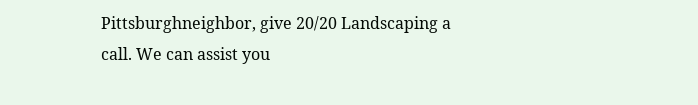Pittsburghneighbor, give 20/20 Landscaping a call. We can assist you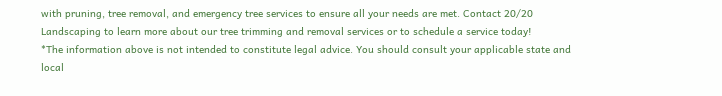with pruning, tree removal, and emergency tree services to ensure all your needs are met. Contact 20/20 Landscaping to learn more about our tree trimming and removal services or to schedule a service today!
*The information above is not intended to constitute legal advice. You should consult your applicable state and local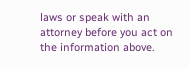laws or speak with an attorney before you act on the information above.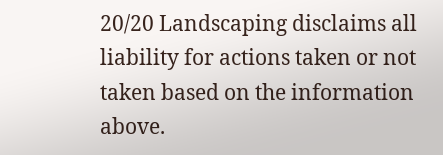20/20 Landscaping disclaims all liability for actions taken or not taken based on the information above.